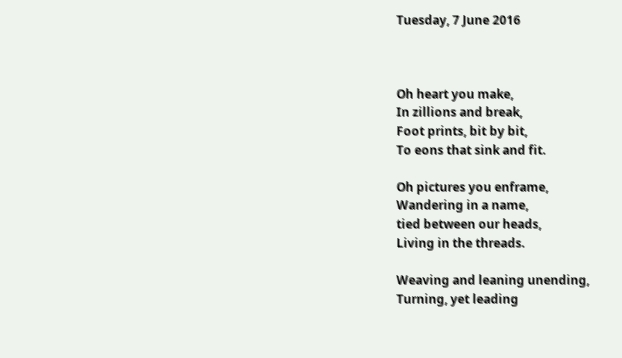Tuesday, 7 June 2016



Oh heart you make,
In zillions and break,
Foot prints, bit by bit,
To eons that sink and fit.

Oh pictures you enframe,
Wandering in a name,
tied between our heads,
Living in the threads.

Weaving and leaning unending,
Turning, yet leading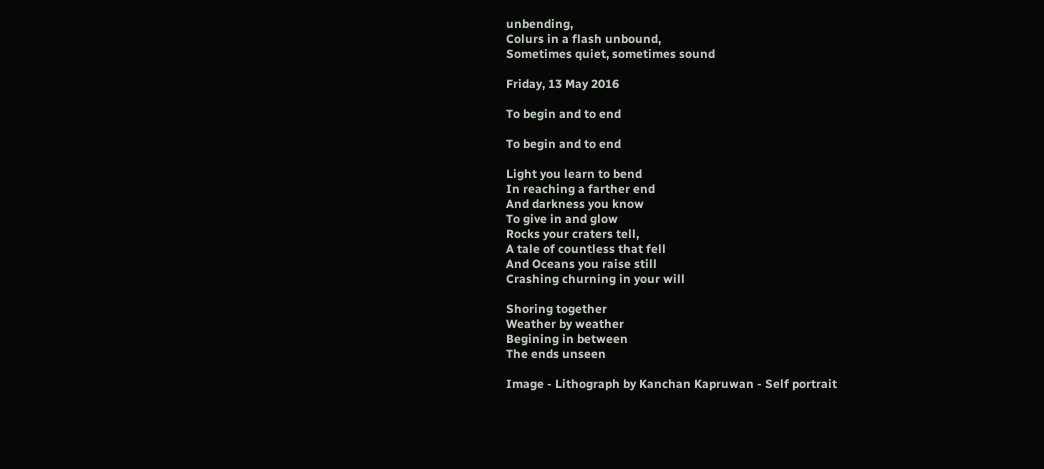unbending,
Colurs in a flash unbound,
Sometimes quiet, sometimes sound

Friday, 13 May 2016

To begin and to end

To begin and to end

Light you learn to bend
In reaching a farther end
And darkness you know
To give in and glow
Rocks your craters tell,
A tale of countless that fell
And Oceans you raise still
Crashing churning in your will

Shoring together
Weather by weather
Begining in between
The ends unseen

Image - Lithograph by Kanchan Kapruwan - Self portrait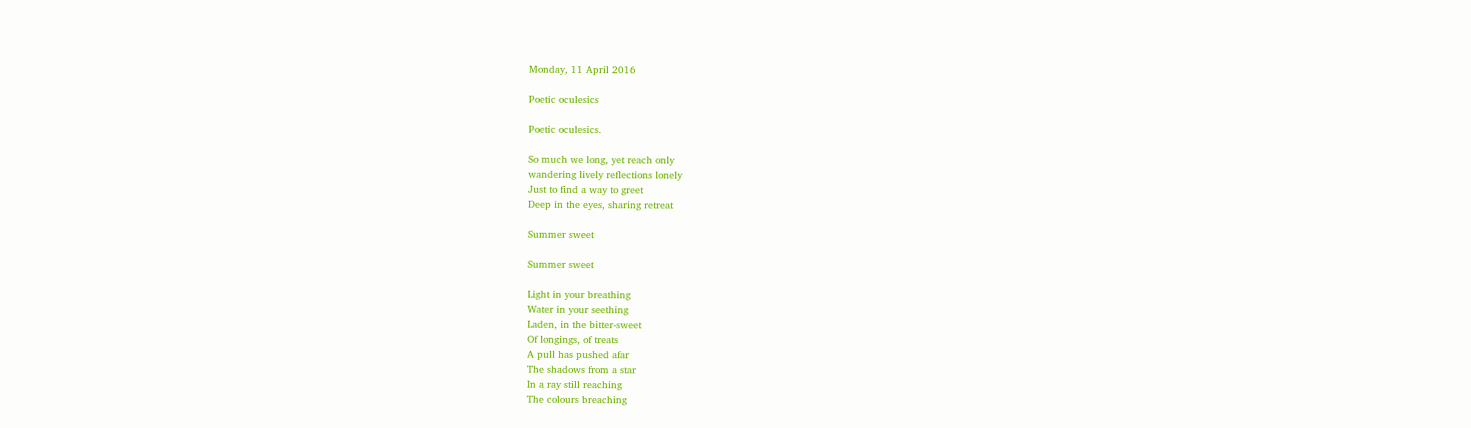Monday, 11 April 2016

Poetic oculesics

Poetic oculesics.

So much we long, yet reach only
wandering lively reflections lonely
Just to find a way to greet
Deep in the eyes, sharing retreat

Summer sweet

Summer sweet

Light in your breathing
Water in your seething
Laden, in the bitter-sweet
Of longings, of treats
A pull has pushed afar
The shadows from a star
In a ray still reaching
The colours breaching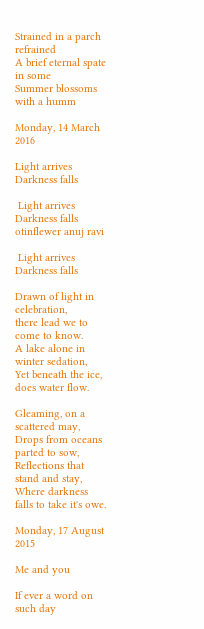Strained in a parch refrained
A brief eternal spate in some
Summer blossoms with a humm

Monday, 14 March 2016

Light arrives Darkness falls

 Light arrives Darkness falls otinflewer anuj ravi

 Light arrives Darkness falls

Drawn of light in celebration,
there lead we to come to know.
A lake alone in winter sedation,
Yet beneath the ice, does water flow.

Gleaming, on a scattered may,
Drops from oceans parted to sow,
Reflections that stand and stay,
Where darkness falls to take it's owe.

Monday, 17 August 2015

Me and you

If ever a word on such day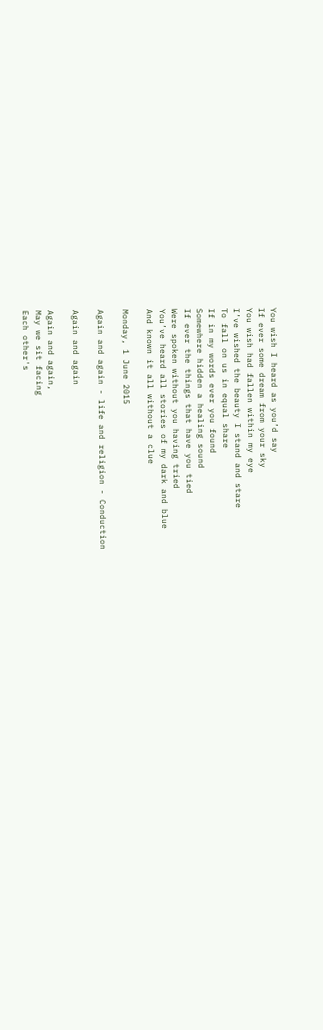You wish I heard as you’d say
If ever some dream from your sky
You wish had fallen within my eye
I’ve wished the beauty I stand and stare
To fall on us in equal share
If in my words ever you found
Somewhere hidden a healing sound
If ever the things that have you tied
Were spoken without you having tried
You’ve heard all stories of my dark and blue
And known it all without a clue

Monday, 1 June 2015

Again and again - life and religion - Conduction

Again and again

Again and again,
May we sit facing
Each other's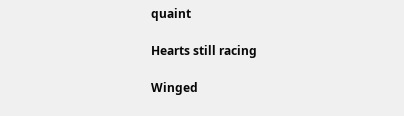quaint

Hearts still racing

Winged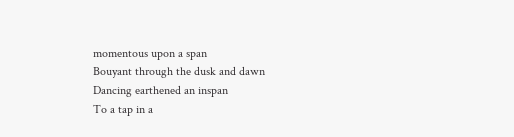momentous upon a span
Bouyant through the dusk and dawn
Dancing earthened an inspan
To a tap in a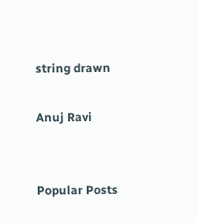string drawn

Anuj Ravi


Popular Posts